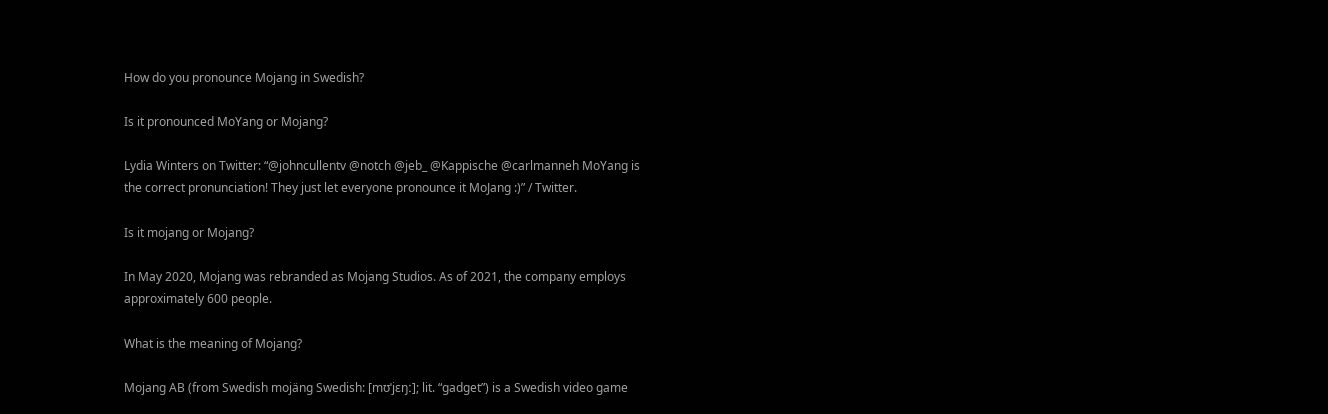How do you pronounce Mojang in Swedish?

Is it pronounced MoYang or Mojang?

Lydia Winters on Twitter: “@johncullentv @notch @jeb_ @Kappische @carlmanneh MoYang is the correct pronunciation! They just let everyone pronounce it MoJang :)” / Twitter.

Is it mojang or Mojang?

In May 2020, Mojang was rebranded as Mojang Studios. As of 2021, the company employs approximately 600 people.

What is the meaning of Mojang?

Mojang AB (from Swedish mojäng Swedish: [mʊˈjɛŋː]; lit. “gadget”) is a Swedish video game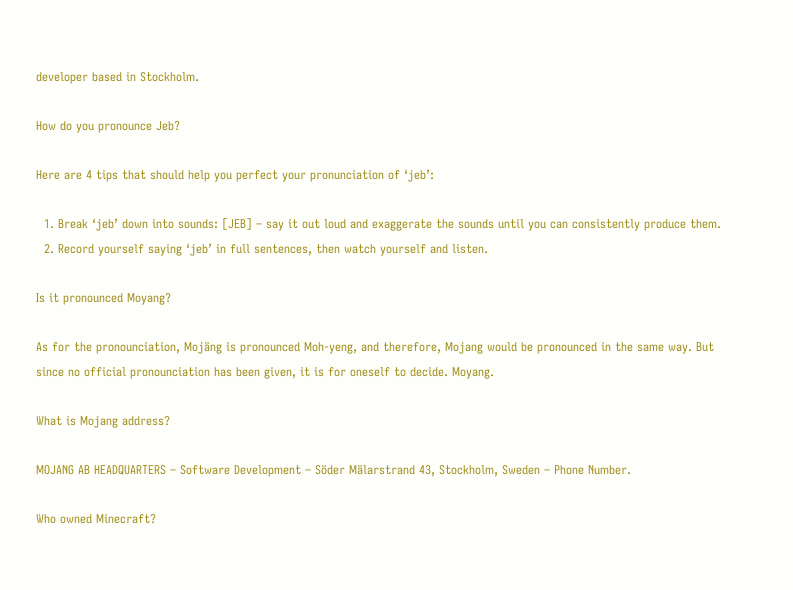developer based in Stockholm.

How do you pronounce Jeb?

Here are 4 tips that should help you perfect your pronunciation of ‘jeb’:

  1. Break ‘jeb’ down into sounds: [JEB] – say it out loud and exaggerate the sounds until you can consistently produce them.
  2. Record yourself saying ‘jeb’ in full sentences, then watch yourself and listen.

Is it pronounced Moyang?

As for the pronounciation, Mojäng is pronounced Moh-yeng, and therefore, Mojang would be pronounced in the same way. But since no official pronounciation has been given, it is for oneself to decide. Moyang.

What is Mojang address?

MOJANG AB HEADQUARTERS – Software Development – Söder Mälarstrand 43, Stockholm, Sweden – Phone Number.

Who owned Minecraft?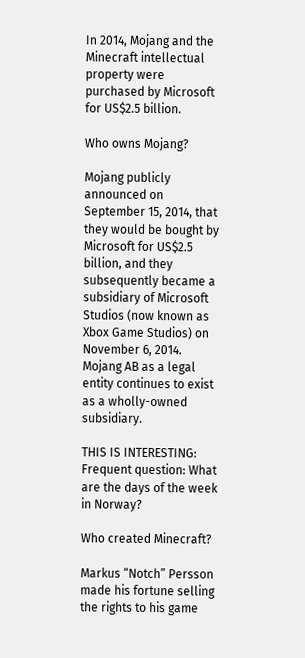In 2014, Mojang and the Minecraft intellectual property were purchased by Microsoft for US$2.5 billion.

Who owns Mojang?

Mojang publicly announced on September 15, 2014, that they would be bought by Microsoft for US$2.5 billion, and they subsequently became a subsidiary of Microsoft Studios (now known as Xbox Game Studios) on November 6, 2014. Mojang AB as a legal entity continues to exist as a wholly-owned subsidiary.

THIS IS INTERESTING:  Frequent question: What are the days of the week in Norway?

Who created Minecraft?

Markus “Notch” Persson made his fortune selling the rights to his game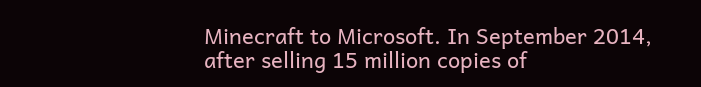Minecraft to Microsoft. In September 2014, after selling 15 million copies of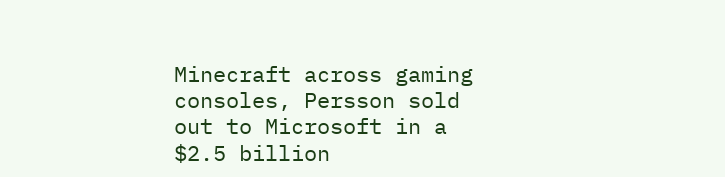Minecraft across gaming consoles, Persson sold out to Microsoft in a $2.5 billion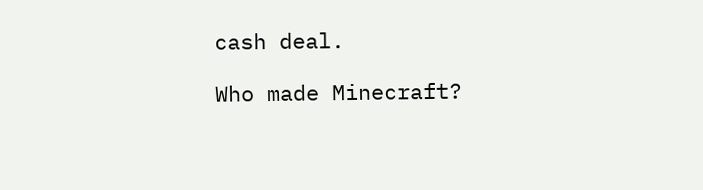cash deal.

Who made Minecraft?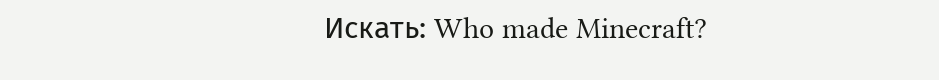Искать: Who made Minecraft?